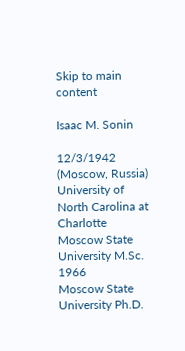Skip to main content

Isaac M. Sonin

12/3/1942 (Moscow, Russia)
University of North Carolina at Charlotte
Moscow State University M.Sc. 1966
Moscow State University Ph.D.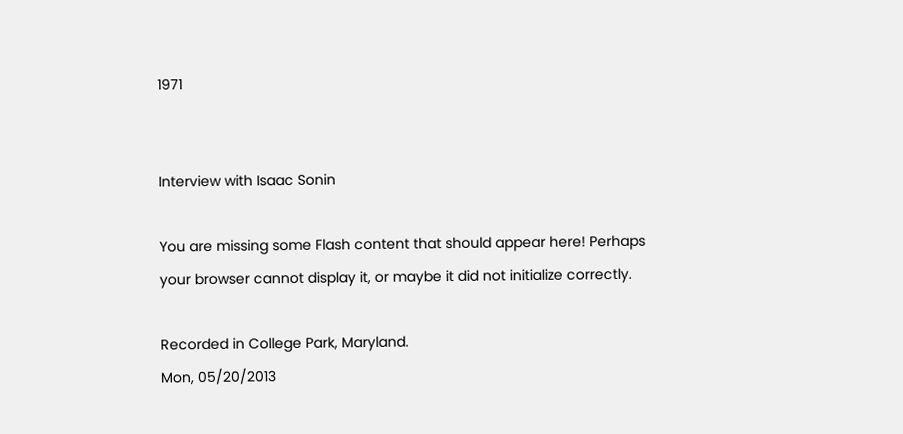1971


Interview with Isaac Sonin

You are missing some Flash content that should appear here! Perhaps your browser cannot display it, or maybe it did not initialize correctly.

Recorded in College Park, Maryland.
Mon, 05/20/2013